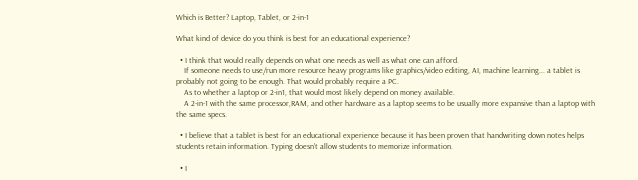Which is Better? Laptop, Tablet, or 2-in-1

What kind of device do you think is best for an educational experience?

  • I think that would really depends on what one needs as well as what one can afford.
    If someone needs to use/run more resource heavy programs like graphics/video editing, AI, machine learning... a tablet is probably not going to be enough. That would probably require a PC.
    As to whether a laptop or 2-in1, that would most likely depend on money available.
    A 2-in-1 with the same processor,RAM, and other hardware as a laptop seems to be usually more expansive than a laptop with the same specs.

  • I believe that a tablet is best for an educational experience because it has been proven that handwriting down notes helps students retain information. Typing doesn’t allow students to memorize information.

  • I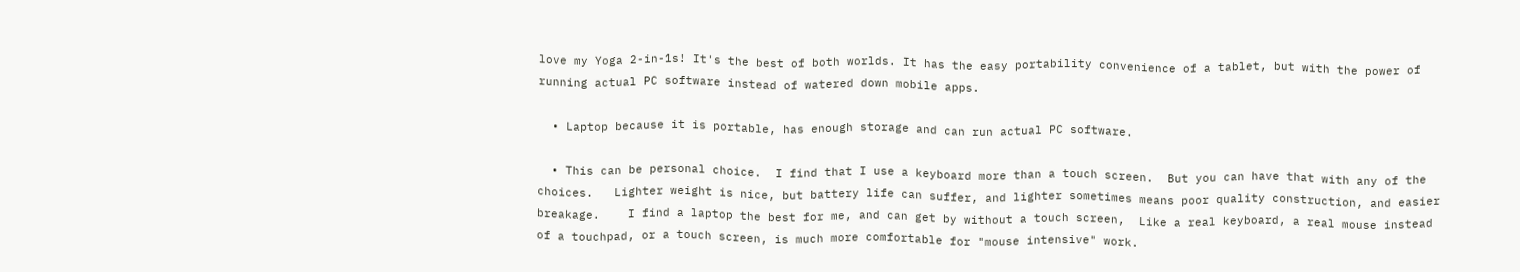love my Yoga 2-in-1s! It's the best of both worlds. It has the easy portability convenience of a tablet, but with the power of running actual PC software instead of watered down mobile apps.

  • Laptop because it is portable, has enough storage and can run actual PC software.

  • This can be personal choice.  I find that I use a keyboard more than a touch screen.  But you can have that with any of the choices.   Lighter weight is nice, but battery life can suffer, and lighter sometimes means poor quality construction, and easier breakage.    I find a laptop the best for me, and can get by without a touch screen,  Like a real keyboard, a real mouse instead of a touchpad, or a touch screen, is much more comfortable for "mouse intensive" work.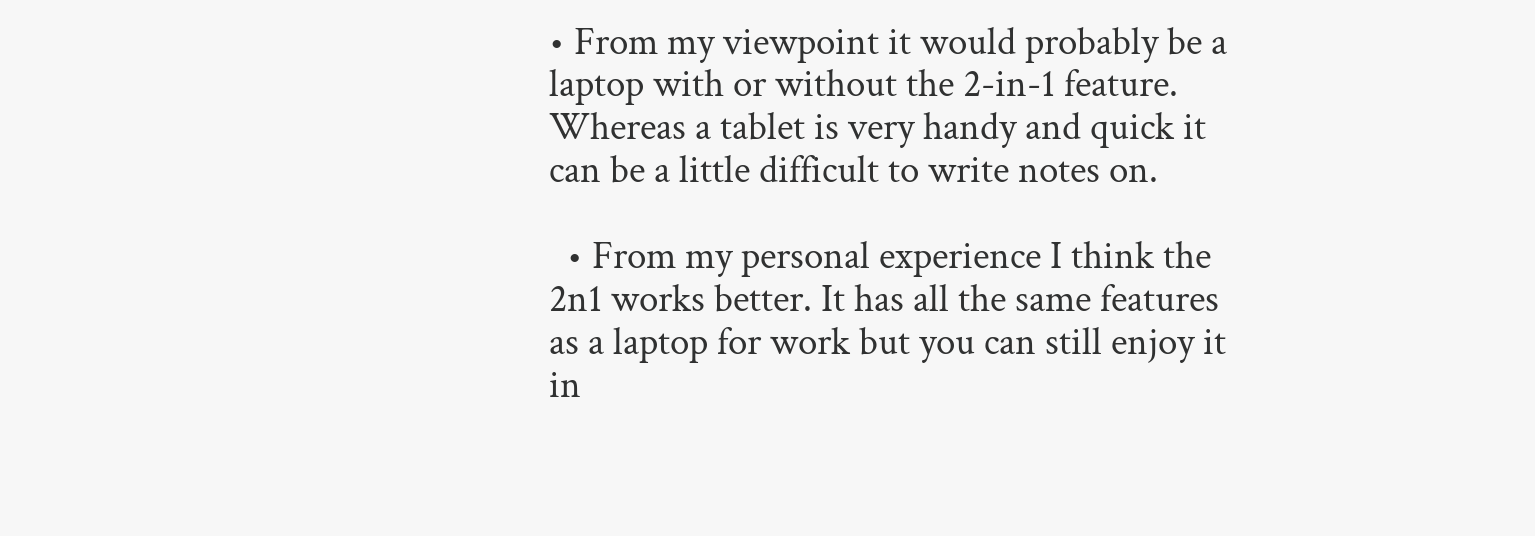• From my viewpoint it would probably be a laptop with or without the 2-in-1 feature. Whereas a tablet is very handy and quick it can be a little difficult to write notes on.

  • From my personal experience I think the 2n1 works better. It has all the same features as a laptop for work but you can still enjoy it in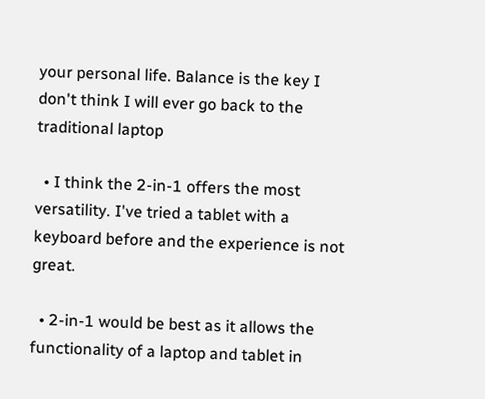your personal life. Balance is the key I don't think I will ever go back to the traditional laptop

  • I think the 2-in-1 offers the most versatility. I've tried a tablet with a keyboard before and the experience is not great.

  • 2-in-1 would be best as it allows the functionality of a laptop and tablet in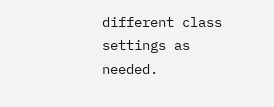different class settings as needed.